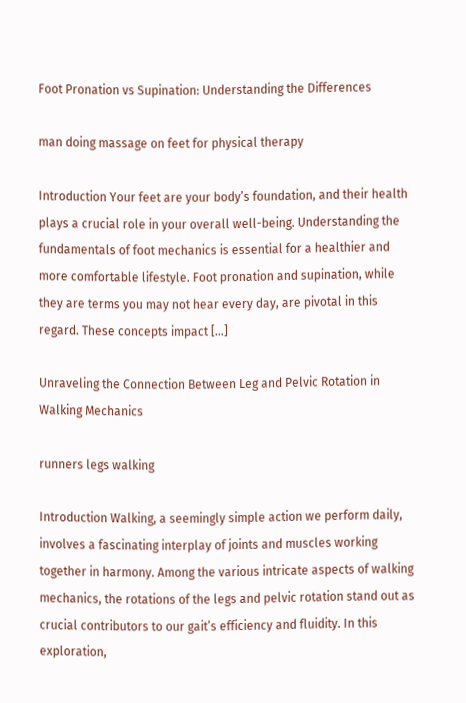Foot Pronation vs Supination: Understanding the Differences

man doing massage on feet for physical therapy

Introduction Your feet are your body’s foundation, and their health plays a crucial role in your overall well-being. Understanding the fundamentals of foot mechanics is essential for a healthier and more comfortable lifestyle. Foot pronation and supination, while they are terms you may not hear every day, are pivotal in this regard. These concepts impact […]

Unraveling the Connection Between Leg and Pelvic Rotation in Walking Mechanics

runners legs walking

Introduction Walking, a seemingly simple action we perform daily, involves a fascinating interplay of joints and muscles working together in harmony. Among the various intricate aspects of walking mechanics, the rotations of the legs and pelvic rotation stand out as crucial contributors to our gait’s efficiency and fluidity. In this exploration,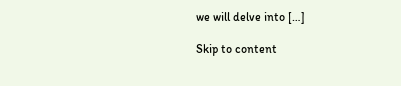we will delve into […]

Skip to content